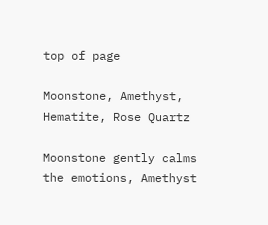top of page

Moonstone, Amethyst, Hematite, Rose Quartz

Moonstone gently calms the emotions, Amethyst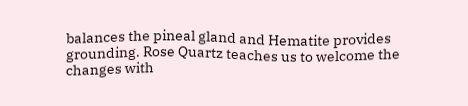balances the pineal gland and Hematite provides grounding. Rose Quartz teaches us to welcome the changes with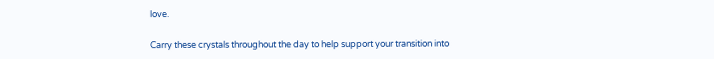love.

Carry these crystals throughout the day to help support your transition into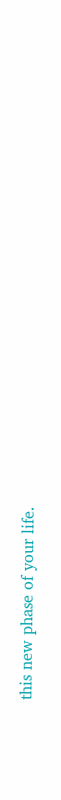this new phase of your life.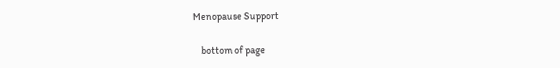Menopause Support

    bottom of page